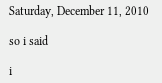Saturday, December 11, 2010

so i said

i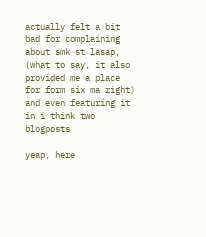actually felt a bit bad for complaining about smk st lasap, (what to say, it also provided me a place for form six ma right) and even featuring it in i think two blogposts

yeap, here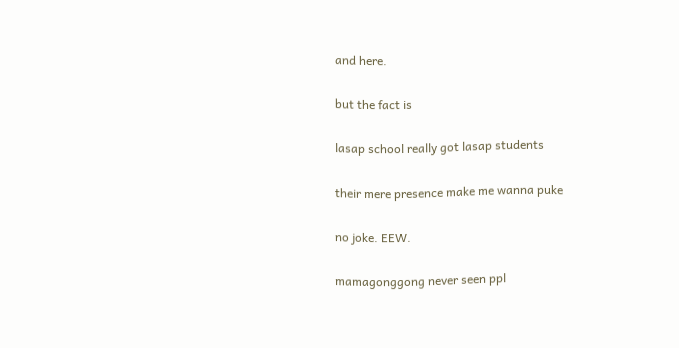and here.

but the fact is

lasap school really got lasap students

their mere presence make me wanna puke

no joke. EEW.

mamagonggong never seen ppl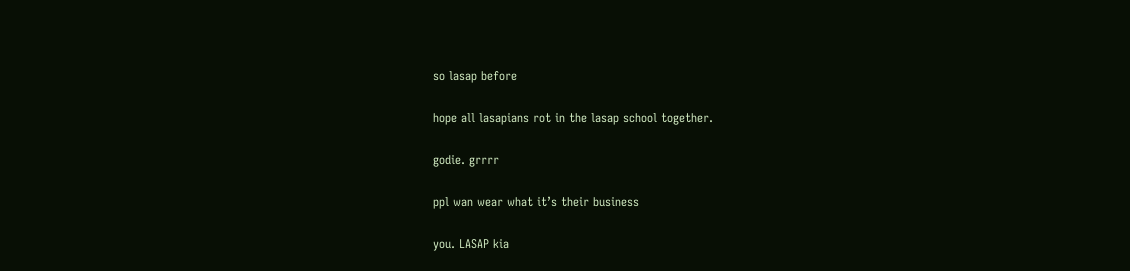so lasap before

hope all lasapians rot in the lasap school together.

godie. grrrr

ppl wan wear what it’s their business

you. LASAP kia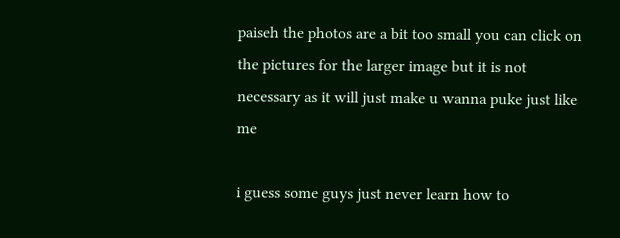paiseh the photos are a bit too small you can click on the pictures for the larger image but it is not necessary as it will just make u wanna puke just like me

i guess some guys just never learn how to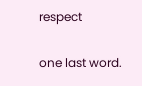respect

one last word.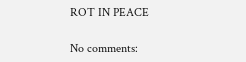ROT IN PEACE

No comments: